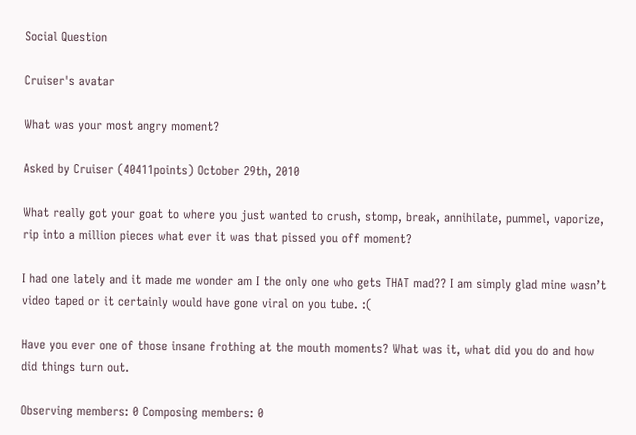Social Question

Cruiser's avatar

What was your most angry moment?

Asked by Cruiser (40411points) October 29th, 2010

What really got your goat to where you just wanted to crush, stomp, break, annihilate, pummel, vaporize, rip into a million pieces what ever it was that pissed you off moment?

I had one lately and it made me wonder am I the only one who gets THAT mad?? I am simply glad mine wasn’t video taped or it certainly would have gone viral on you tube. :(

Have you ever one of those insane frothing at the mouth moments? What was it, what did you do and how did things turn out.

Observing members: 0 Composing members: 0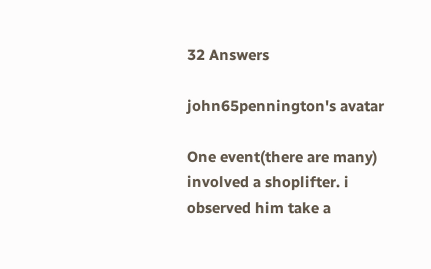32 Answers

john65pennington's avatar

One event(there are many) involved a shoplifter. i observed him take a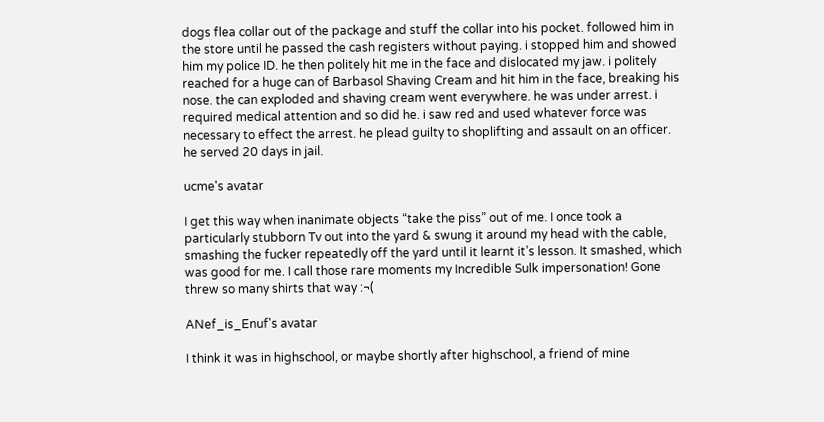dogs flea collar out of the package and stuff the collar into his pocket. followed him in the store until he passed the cash registers without paying. i stopped him and showed him my police ID. he then politely hit me in the face and dislocated my jaw. i politely reached for a huge can of Barbasol Shaving Cream and hit him in the face, breaking his nose. the can exploded and shaving cream went everywhere. he was under arrest. i required medical attention and so did he. i saw red and used whatever force was necessary to effect the arrest. he plead guilty to shoplifting and assault on an officer. he served 20 days in jail.

ucme's avatar

I get this way when inanimate objects “take the piss” out of me. I once took a particularly stubborn Tv out into the yard & swung it around my head with the cable, smashing the fucker repeatedly off the yard until it learnt it’s lesson. It smashed, which was good for me. I call those rare moments my Incredible Sulk impersonation! Gone threw so many shirts that way :¬(

ANef_is_Enuf's avatar

I think it was in highschool, or maybe shortly after highschool, a friend of mine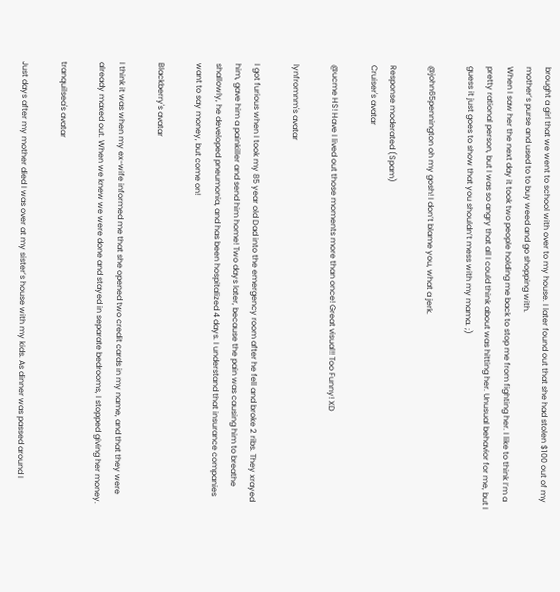brought a girl that we went to school with over to my house. I later found out that she had stolen $100 out of my mother’s purse and used to to buy weed and go shopping with.
When I saw her the next day it took two people holding me back to stop me from fighting her. I like to think I’m a pretty rational person, but I was so angry that all I could think about was hitting her. Unusual behavior for me, but I guess it just goes to show that you shouldn’t mess with my mama. ;)

@john65pennington oh my gosh! I don’t blame you, what a jerk.

Response moderated (Spam)
Cruiser's avatar

@ucme HS! Have I lived out those moments more than once! Great visual!! Too Funny! XD

lynfromnm's avatar

I got furious when I took my 85 year old Dad into the emergency room after he fell and broke 2 ribs. They xrayed him, gave him a painkiller and send him home! Two days later, because the pain was causing him to breathe shallowly, he developed pneumonia, and has been hospitalized 4 days. I understand that insurance companies want to say money, but come on!

Blackberry's avatar

I think it was when my ex-wife informed me that she opened two credit cards in my name, and that they were already maxed out. When we knew we were done and stayed in separate bedrooms, I stopped giving her money.

tranquilsea's avatar

Just days after my mother died I was over at my sister’s house with my kids. As dinner was passed around I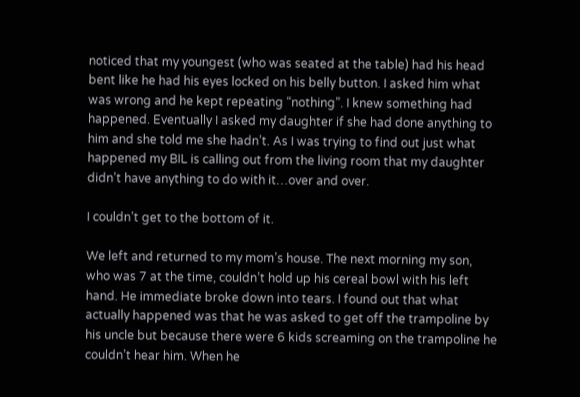noticed that my youngest (who was seated at the table) had his head bent like he had his eyes locked on his belly button. I asked him what was wrong and he kept repeating “nothing”. I knew something had happened. Eventually I asked my daughter if she had done anything to him and she told me she hadn’t. As I was trying to find out just what happened my BIL is calling out from the living room that my daughter didn’t have anything to do with it…over and over.

I couldn’t get to the bottom of it.

We left and returned to my mom’s house. The next morning my son, who was 7 at the time, couldn’t hold up his cereal bowl with his left hand. He immediate broke down into tears. I found out that what actually happened was that he was asked to get off the trampoline by his uncle but because there were 6 kids screaming on the trampoline he couldn’t hear him. When he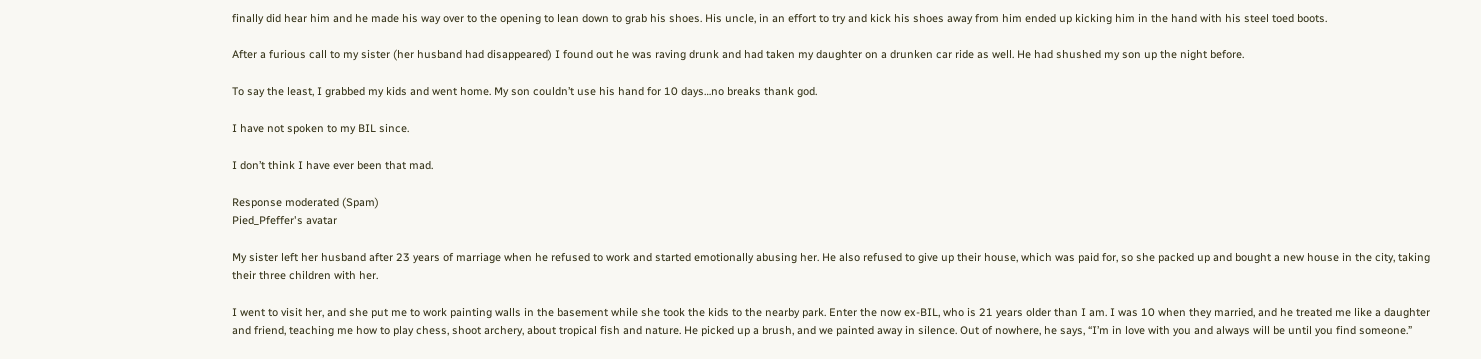finally did hear him and he made his way over to the opening to lean down to grab his shoes. His uncle, in an effort to try and kick his shoes away from him ended up kicking him in the hand with his steel toed boots.

After a furious call to my sister (her husband had disappeared) I found out he was raving drunk and had taken my daughter on a drunken car ride as well. He had shushed my son up the night before.

To say the least, I grabbed my kids and went home. My son couldn’t use his hand for 10 days…no breaks thank god.

I have not spoken to my BIL since.

I don’t think I have ever been that mad.

Response moderated (Spam)
Pied_Pfeffer's avatar

My sister left her husband after 23 years of marriage when he refused to work and started emotionally abusing her. He also refused to give up their house, which was paid for, so she packed up and bought a new house in the city, taking their three children with her.

I went to visit her, and she put me to work painting walls in the basement while she took the kids to the nearby park. Enter the now ex-BIL, who is 21 years older than I am. I was 10 when they married, and he treated me like a daughter and friend, teaching me how to play chess, shoot archery, about tropical fish and nature. He picked up a brush, and we painted away in silence. Out of nowhere, he says, “I’m in love with you and always will be until you find someone.”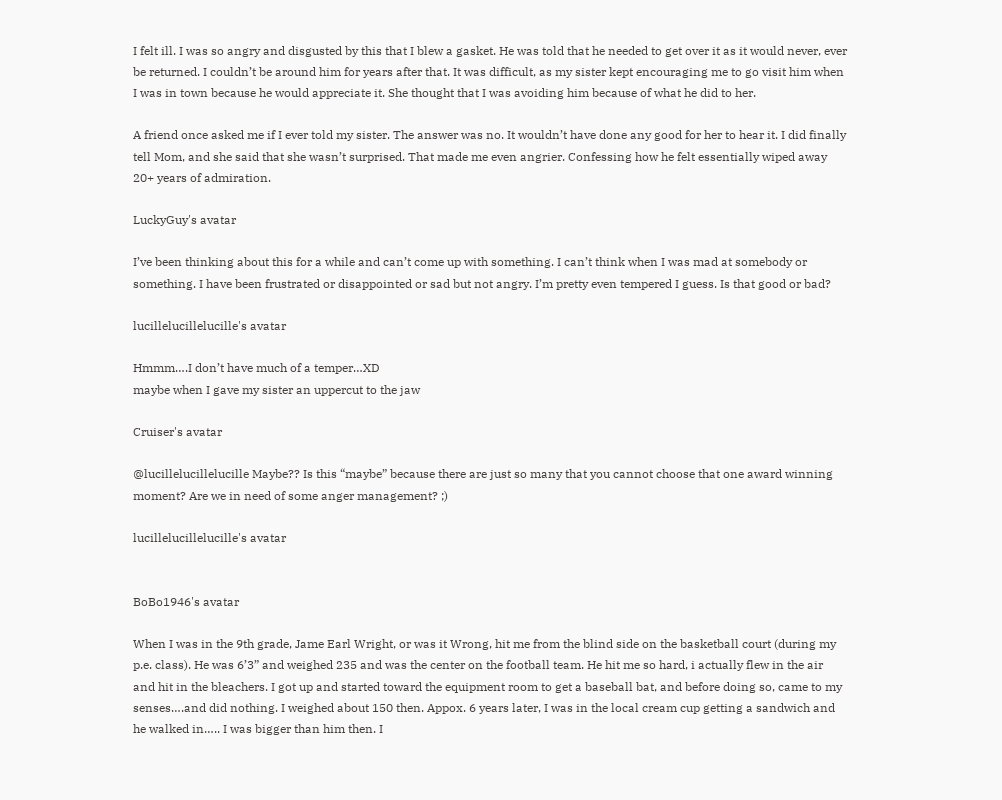I felt ill. I was so angry and disgusted by this that I blew a gasket. He was told that he needed to get over it as it would never, ever be returned. I couldn’t be around him for years after that. It was difficult, as my sister kept encouraging me to go visit him when I was in town because he would appreciate it. She thought that I was avoiding him because of what he did to her.

A friend once asked me if I ever told my sister. The answer was no. It wouldn’t have done any good for her to hear it. I did finally tell Mom, and she said that she wasn’t surprised. That made me even angrier. Confessing how he felt essentially wiped away 20+ years of admiration.

LuckyGuy's avatar

I’ve been thinking about this for a while and can’t come up with something. I can’t think when I was mad at somebody or something. I have been frustrated or disappointed or sad but not angry. I’m pretty even tempered I guess. Is that good or bad?

lucillelucillelucille's avatar

Hmmm….I don’t have much of a temper…XD
maybe when I gave my sister an uppercut to the jaw

Cruiser's avatar

@lucillelucillelucille Maybe?? Is this “maybe” because there are just so many that you cannot choose that one award winning moment? Are we in need of some anger management? ;)

lucillelucillelucille's avatar


BoBo1946's avatar

When I was in the 9th grade, Jame Earl Wright, or was it Wrong, hit me from the blind side on the basketball court (during my p.e. class). He was 6’3” and weighed 235 and was the center on the football team. He hit me so hard, i actually flew in the air and hit in the bleachers. I got up and started toward the equipment room to get a baseball bat, and before doing so, came to my senses….and did nothing. I weighed about 150 then. Appox. 6 years later, I was in the local cream cup getting a sandwich and he walked in….. I was bigger than him then. I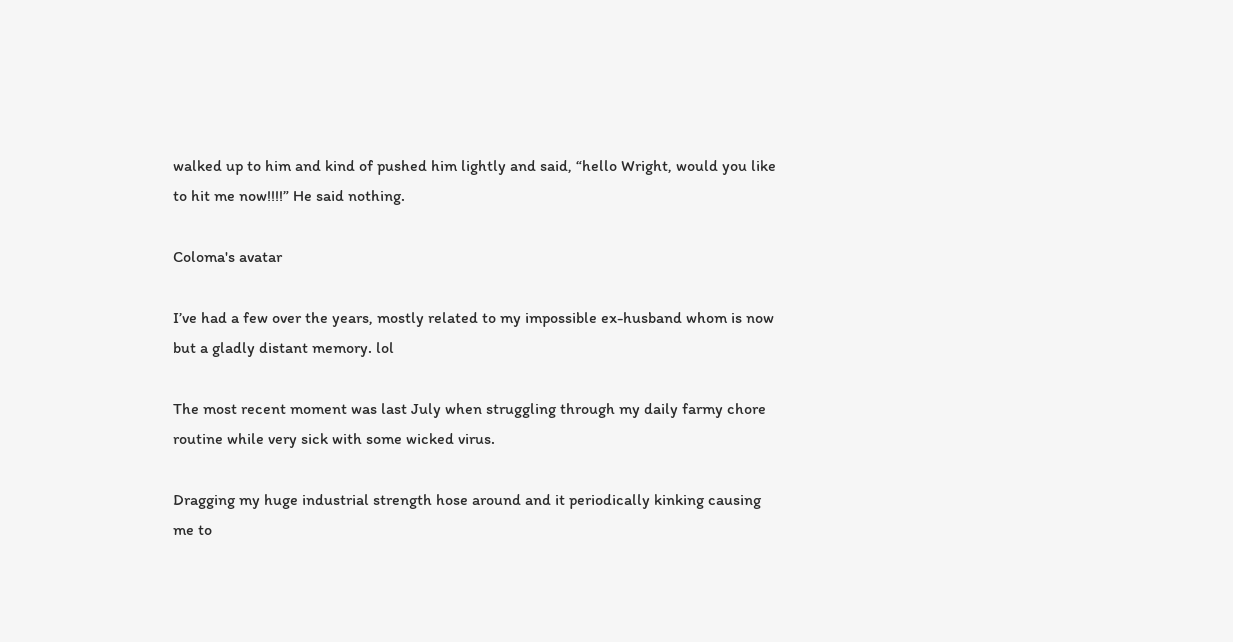walked up to him and kind of pushed him lightly and said, “hello Wright, would you like to hit me now!!!!” He said nothing.

Coloma's avatar

I’ve had a few over the years, mostly related to my impossible ex-husband whom is now but a gladly distant memory. lol

The most recent moment was last July when struggling through my daily farmy chore routine while very sick with some wicked virus.

Dragging my huge industrial strength hose around and it periodically kinking causing me to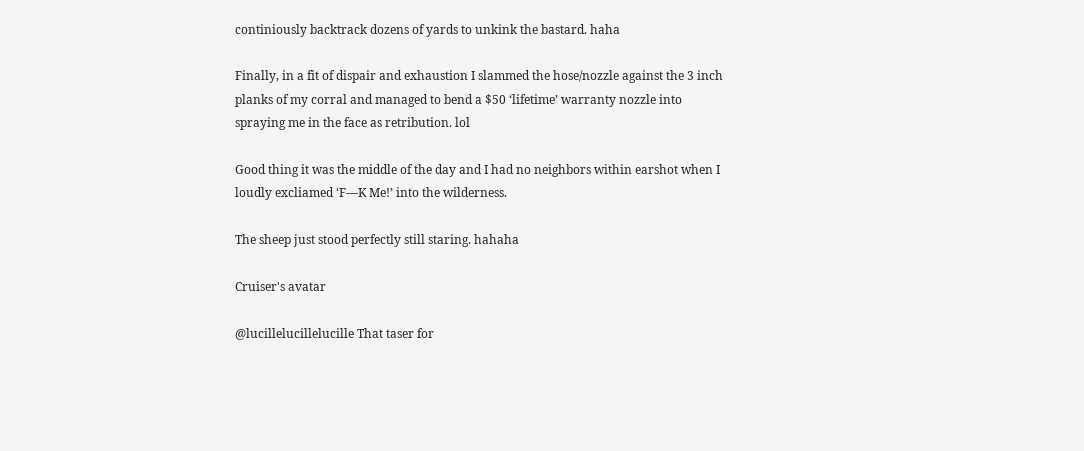continiously backtrack dozens of yards to unkink the bastard. haha

Finally, in a fit of dispair and exhaustion I slammed the hose/nozzle against the 3 inch planks of my corral and managed to bend a $50 ‘lifetime’ warranty nozzle into spraying me in the face as retribution. lol

Good thing it was the middle of the day and I had no neighbors within earshot when I loudly excliamed ‘F—K Me!’ into the wilderness.

The sheep just stood perfectly still staring. hahaha

Cruiser's avatar

@lucillelucillelucille That taser for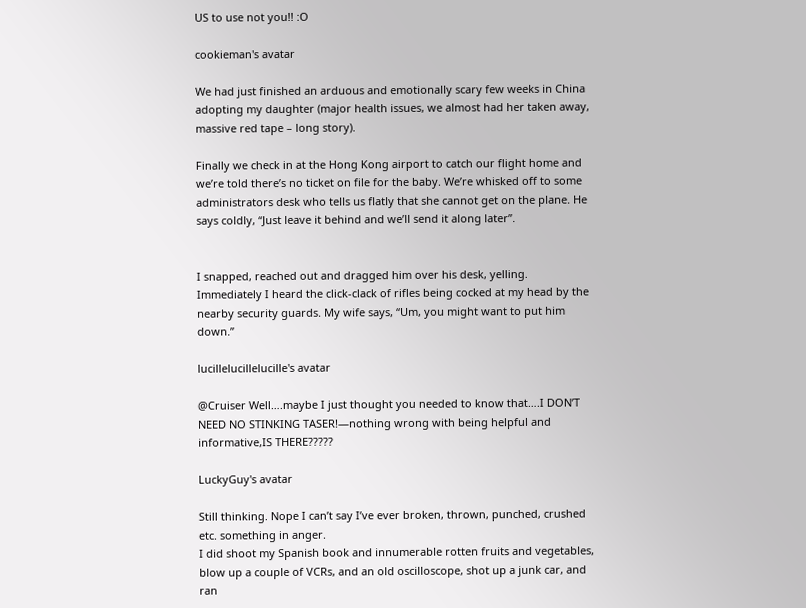US to use not you!! :O

cookieman's avatar

We had just finished an arduous and emotionally scary few weeks in China adopting my daughter (major health issues, we almost had her taken away, massive red tape – long story).

Finally we check in at the Hong Kong airport to catch our flight home and we’re told there’s no ticket on file for the baby. We’re whisked off to some administrators desk who tells us flatly that she cannot get on the plane. He says coldly, “Just leave it behind and we’ll send it along later”.


I snapped, reached out and dragged him over his desk, yelling. Immediately I heard the click-clack of rifles being cocked at my head by the nearby security guards. My wife says, “Um, you might want to put him down.”

lucillelucillelucille's avatar

@Cruiser Well….maybe I just thought you needed to know that….I DON’T NEED NO STINKING TASER!—nothing wrong with being helpful and informative,IS THERE?????

LuckyGuy's avatar

Still thinking. Nope I can’t say I’ve ever broken, thrown, punched, crushed etc. something in anger.
I did shoot my Spanish book and innumerable rotten fruits and vegetables, blow up a couple of VCRs, and an old oscilloscope, shot up a junk car, and ran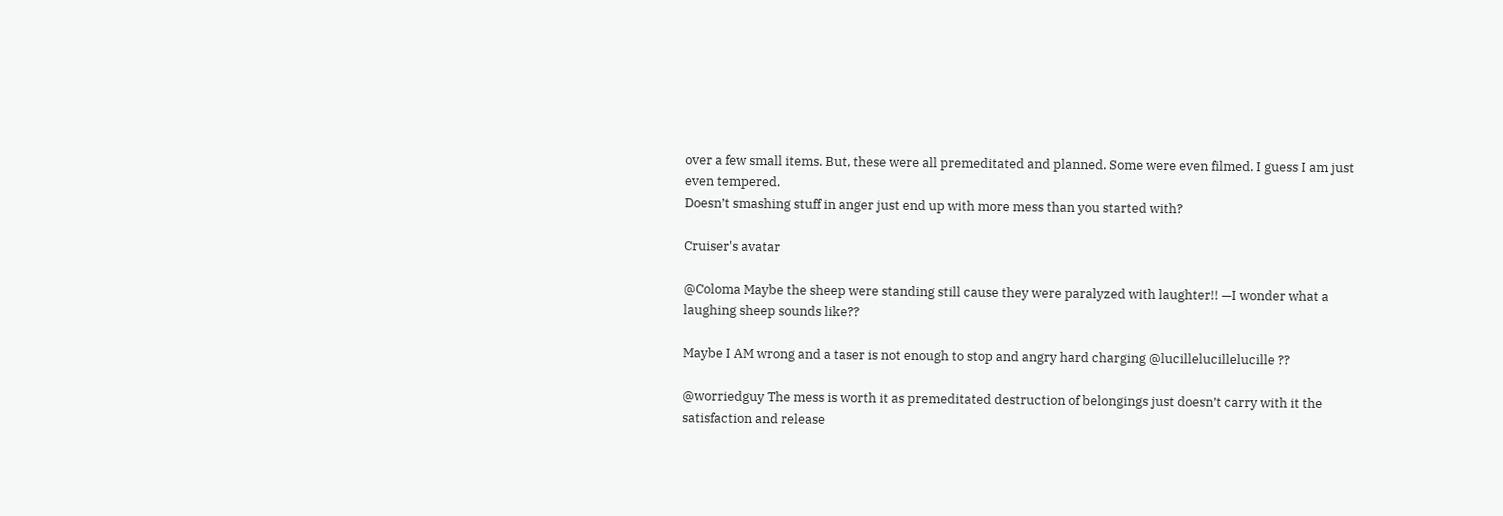over a few small items. But, these were all premeditated and planned. Some were even filmed. I guess I am just even tempered.
Doesn’t smashing stuff in anger just end up with more mess than you started with?

Cruiser's avatar

@Coloma Maybe the sheep were standing still cause they were paralyzed with laughter!! —I wonder what a laughing sheep sounds like??

Maybe I AM wrong and a taser is not enough to stop and angry hard charging @lucillelucillelucille ??

@worriedguy The mess is worth it as premeditated destruction of belongings just doesn’t carry with it the satisfaction and release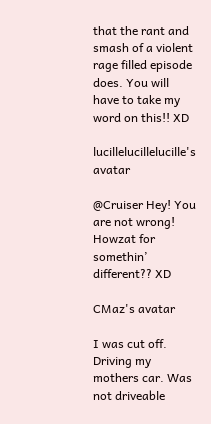that the rant and smash of a violent rage filled episode does. You will have to take my word on this!! XD

lucillelucillelucille's avatar

@Cruiser Hey! You are not wrong! Howzat for somethin’ different?? XD

CMaz's avatar

I was cut off. Driving my mothers car. Was not driveable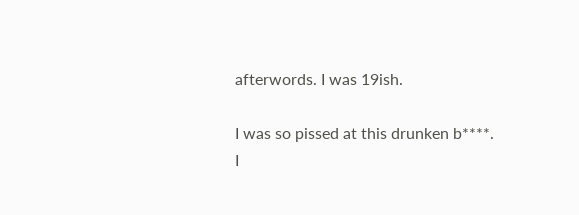afterwords. I was 19ish.

I was so pissed at this drunken b****.
I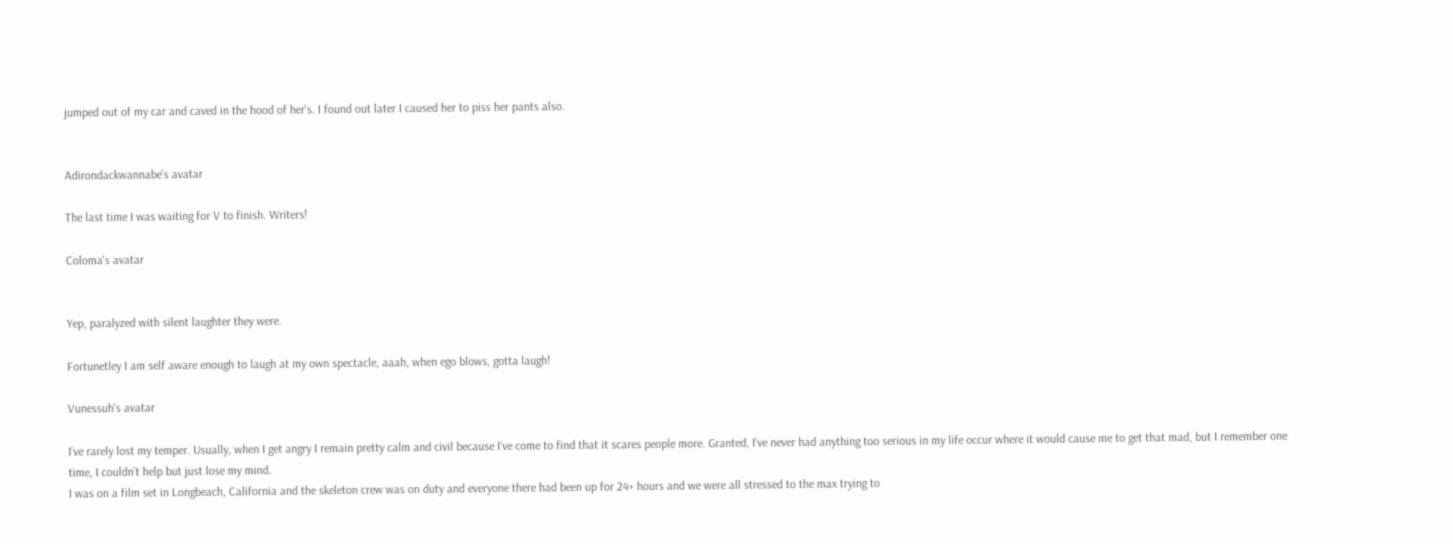jumped out of my car and caved in the hood of her’s. I found out later I caused her to piss her pants also.


Adirondackwannabe's avatar

The last time I was waiting for V to finish. Writers!

Coloma's avatar


Yep, paralyzed with silent laughter they were.

Fortunetley I am self aware enough to laugh at my own spectacle, aaah, when ego blows, gotta laugh!

Vunessuh's avatar

I’ve rarely lost my temper. Usually, when I get angry I remain pretty calm and civil because I’ve come to find that it scares people more. Granted, I’ve never had anything too serious in my life occur where it would cause me to get that mad, but I remember one time, I couldn’t help but just lose my mind.
I was on a film set in Longbeach, California and the skeleton crew was on duty and everyone there had been up for 24+ hours and we were all stressed to the max trying to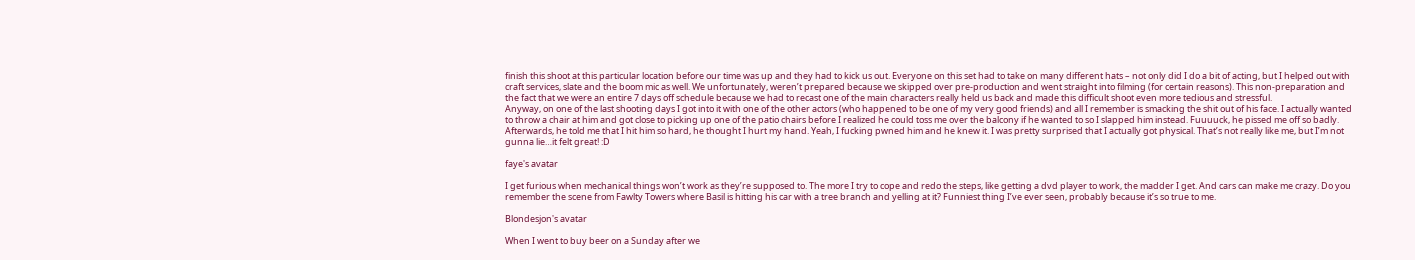finish this shoot at this particular location before our time was up and they had to kick us out. Everyone on this set had to take on many different hats – not only did I do a bit of acting, but I helped out with craft services, slate and the boom mic as well. We unfortunately, weren’t prepared because we skipped over pre-production and went straight into filming (for certain reasons). This non-preparation and the fact that we were an entire 7 days off schedule because we had to recast one of the main characters really held us back and made this difficult shoot even more tedious and stressful.
Anyway, on one of the last shooting days I got into it with one of the other actors (who happened to be one of my very good friends) and all I remember is smacking the shit out of his face. I actually wanted to throw a chair at him and got close to picking up one of the patio chairs before I realized he could toss me over the balcony if he wanted to so I slapped him instead. Fuuuuck, he pissed me off so badly. Afterwards, he told me that I hit him so hard, he thought I hurt my hand. Yeah, I fucking pwned him and he knew it. I was pretty surprised that I actually got physical. That’s not really like me, but I’m not gunna lie…it felt great! :D

faye's avatar

I get furious when mechanical things won’t work as they’re supposed to. The more I try to cope and redo the steps, like getting a dvd player to work, the madder I get. And cars can make me crazy. Do you remember the scene from Fawlty Towers where Basil is hitting his car with a tree branch and yelling at it? Funniest thing I’ve ever seen, probably because it’s so true to me.

Blondesjon's avatar

When I went to buy beer on a Sunday after we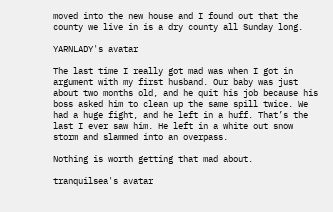moved into the new house and I found out that the county we live in is a dry county all Sunday long.

YARNLADY's avatar

The last time I really got mad was when I got in argument with my first husband. Our baby was just about two months old, and he quit his job because his boss asked him to clean up the same spill twice. We had a huge fight, and he left in a huff. That’s the last I ever saw him. He left in a white out snow storm and slammed into an overpass.

Nothing is worth getting that mad about.

tranquilsea's avatar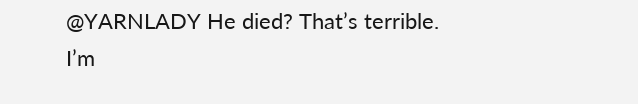@YARNLADY He died? That’s terrible. I’m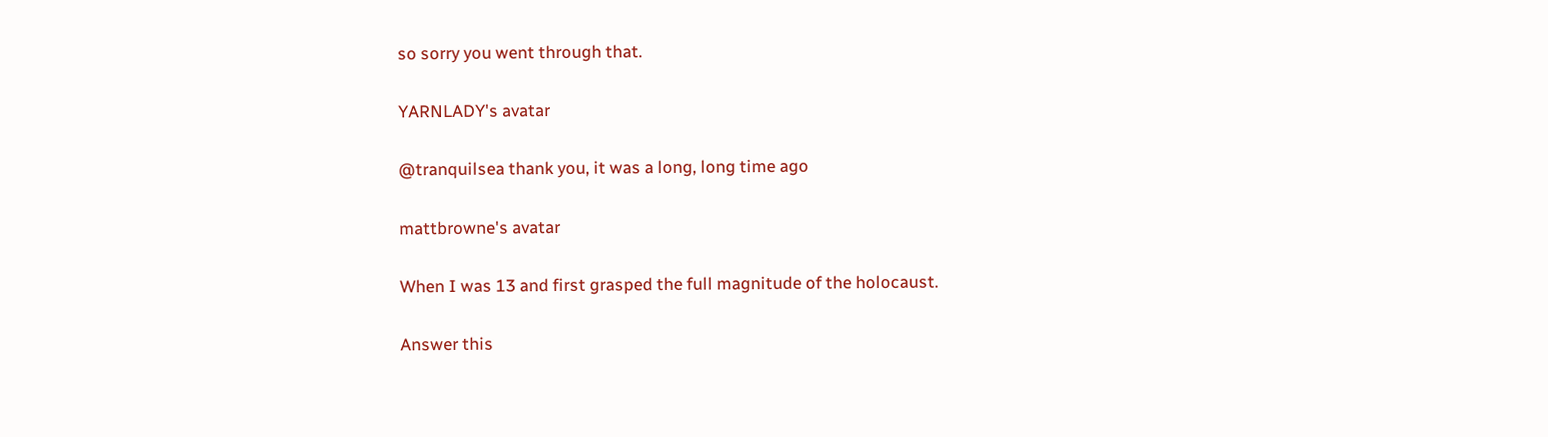so sorry you went through that.

YARNLADY's avatar

@tranquilsea thank you, it was a long, long time ago

mattbrowne's avatar

When I was 13 and first grasped the full magnitude of the holocaust.

Answer this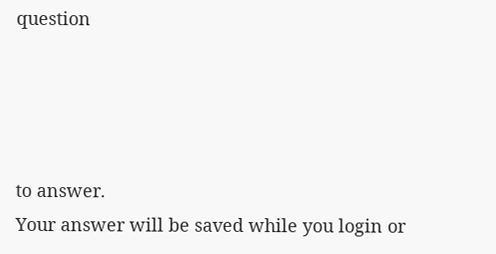question




to answer.
Your answer will be saved while you login or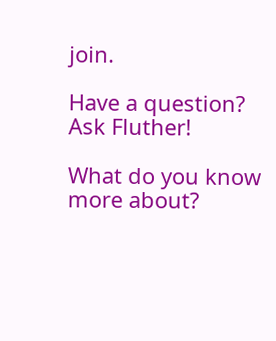join.

Have a question? Ask Fluther!

What do you know more about?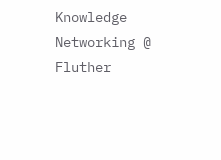Knowledge Networking @ Fluther